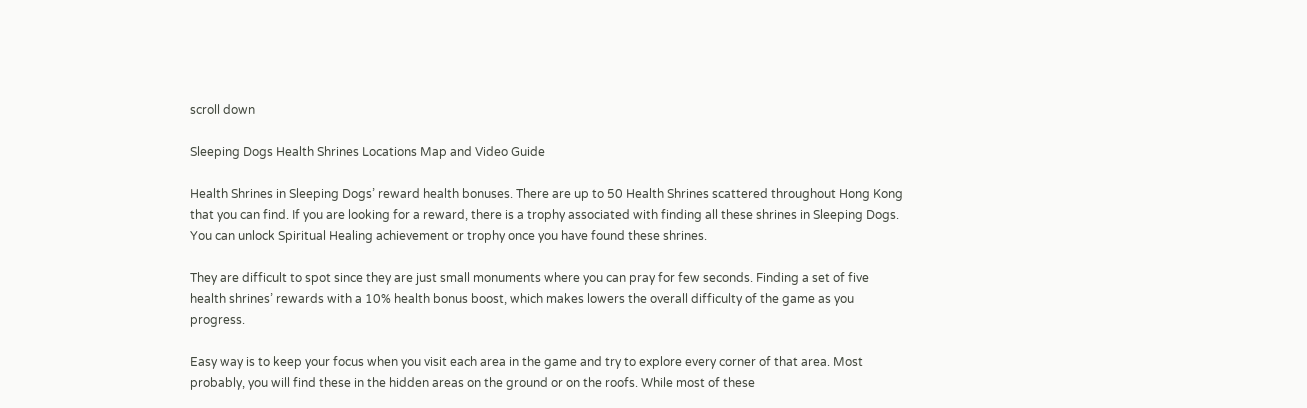scroll down

Sleeping Dogs Health Shrines Locations Map and Video Guide

Health Shrines in Sleeping Dogs’ reward health bonuses. There are up to 50 Health Shrines scattered throughout Hong Kong that you can find. If you are looking for a reward, there is a trophy associated with finding all these shrines in Sleeping Dogs. You can unlock Spiritual Healing achievement or trophy once you have found these shrines.

They are difficult to spot since they are just small monuments where you can pray for few seconds. Finding a set of five health shrines’ rewards with a 10% health bonus boost, which makes lowers the overall difficulty of the game as you progress.

Easy way is to keep your focus when you visit each area in the game and try to explore every corner of that area. Most probably, you will find these in the hidden areas on the ground or on the roofs. While most of these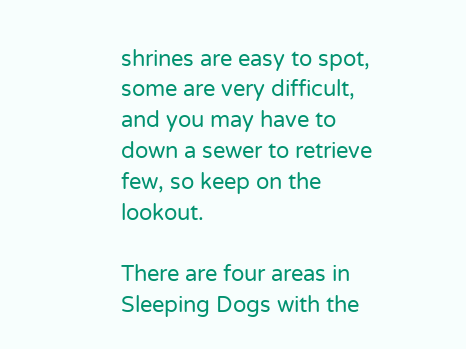shrines are easy to spot, some are very difficult, and you may have to down a sewer to retrieve few, so keep on the lookout.

There are four areas in Sleeping Dogs with the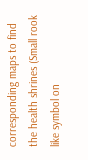corresponding maps to find the health shrines (Small rook like symbol on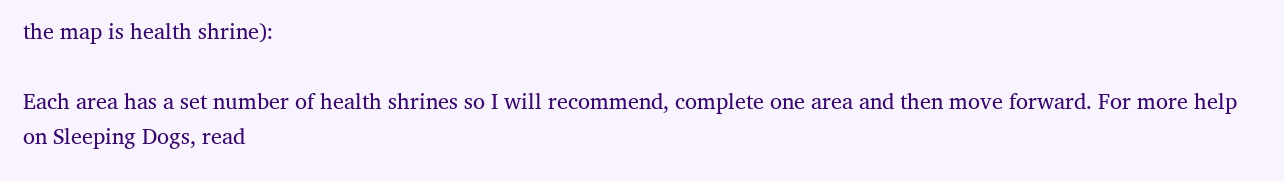the map is health shrine):

Each area has a set number of health shrines so I will recommend, complete one area and then move forward. For more help on Sleeping Dogs, read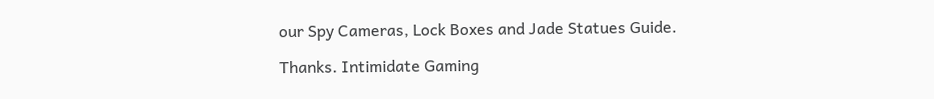our Spy Cameras, Lock Boxes and Jade Statues Guide.

Thanks. Intimidate Gaming